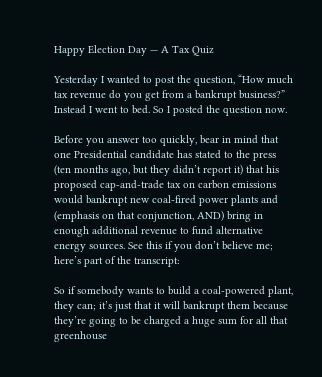Happy Election Day — A Tax Quiz

Yesterday I wanted to post the question, “How much tax revenue do you get from a bankrupt business?” Instead I went to bed. So I posted the question now.

Before you answer too quickly, bear in mind that one Presidential candidate has stated to the press (ten months ago, but they didn’t report it) that his proposed cap-and-trade tax on carbon emissions would bankrupt new coal-fired power plants and (emphasis on that conjunction, AND) bring in enough additional revenue to fund alternative energy sources. See this if you don’t believe me; here’s part of the transcript:

So if somebody wants to build a coal-powered plant, they can; it’s just that it will bankrupt them because they’re going to be charged a huge sum for all that greenhouse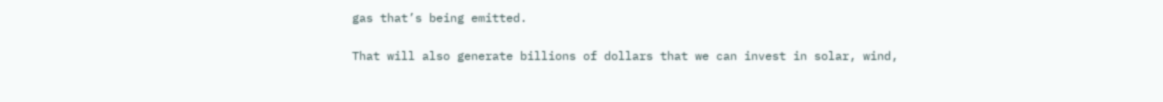gas that’s being emitted.

That will also generate billions of dollars that we can invest in solar, wind,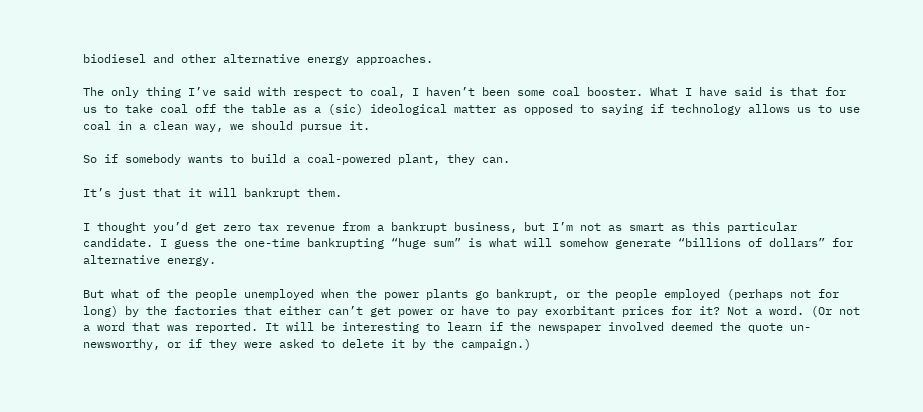biodiesel and other alternative energy approaches.

The only thing I’ve said with respect to coal, I haven’t been some coal booster. What I have said is that for us to take coal off the table as a (sic) ideological matter as opposed to saying if technology allows us to use coal in a clean way, we should pursue it.

So if somebody wants to build a coal-powered plant, they can.

It’s just that it will bankrupt them.

I thought you’d get zero tax revenue from a bankrupt business, but I’m not as smart as this particular candidate. I guess the one-time bankrupting “huge sum” is what will somehow generate “billions of dollars” for alternative energy.

But what of the people unemployed when the power plants go bankrupt, or the people employed (perhaps not for long) by the factories that either can’t get power or have to pay exorbitant prices for it? Not a word. (Or not a word that was reported. It will be interesting to learn if the newspaper involved deemed the quote un-newsworthy, or if they were asked to delete it by the campaign.)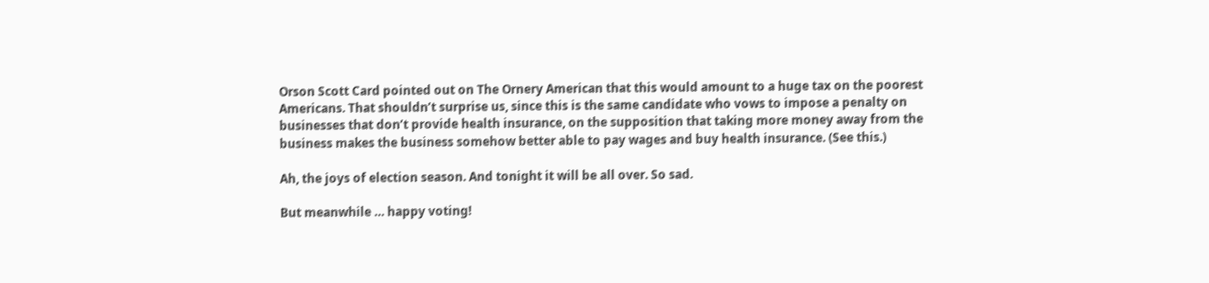Orson Scott Card pointed out on The Ornery American that this would amount to a huge tax on the poorest Americans. That shouldn’t surprise us, since this is the same candidate who vows to impose a penalty on businesses that don’t provide health insurance, on the supposition that taking more money away from the business makes the business somehow better able to pay wages and buy health insurance. (See this.)

Ah, the joys of election season. And tonight it will be all over. So sad.

But meanwhile … happy voting!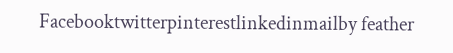Facebooktwitterpinterestlinkedinmailby feather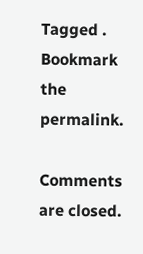Tagged . Bookmark the permalink.

Comments are closed.